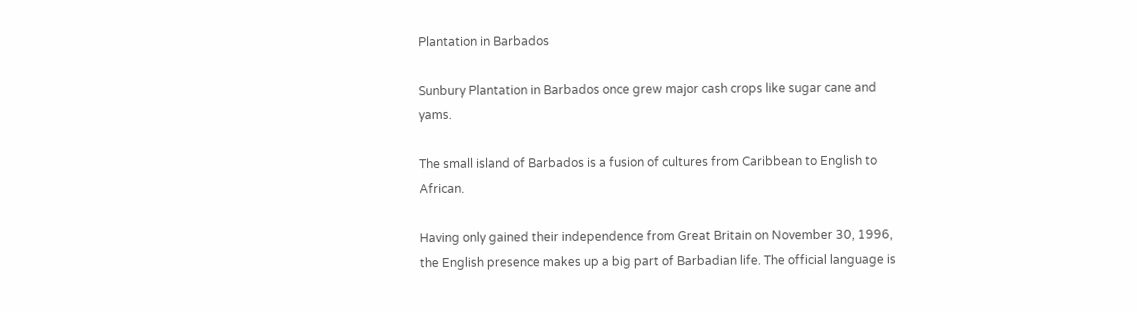Plantation in Barbados

Sunbury Plantation in Barbados once grew major cash crops like sugar cane and yams.

The small island of Barbados is a fusion of cultures from Caribbean to English to African.

Having only gained their independence from Great Britain on November 30, 1996, the English presence makes up a big part of Barbadian life. The official language is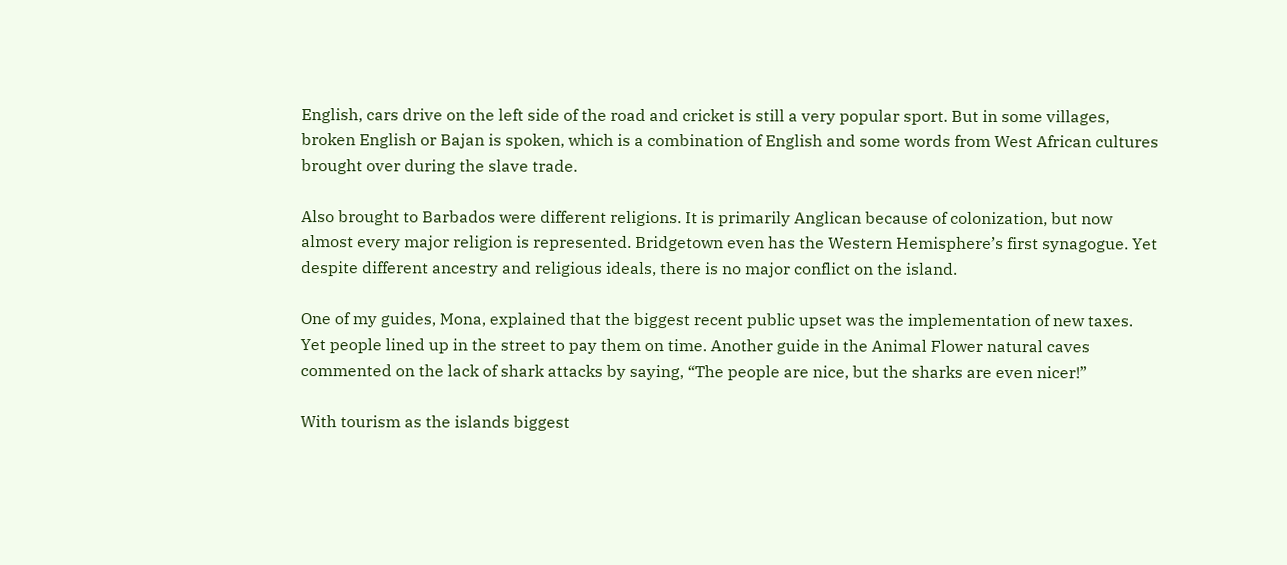English, cars drive on the left side of the road and cricket is still a very popular sport. But in some villages, broken English or Bajan is spoken, which is a combination of English and some words from West African cultures brought over during the slave trade.

Also brought to Barbados were different religions. It is primarily Anglican because of colonization, but now almost every major religion is represented. Bridgetown even has the Western Hemisphere’s first synagogue. Yet despite different ancestry and religious ideals, there is no major conflict on the island.

One of my guides, Mona, explained that the biggest recent public upset was the implementation of new taxes. Yet people lined up in the street to pay them on time. Another guide in the Animal Flower natural caves commented on the lack of shark attacks by saying, “The people are nice, but the sharks are even nicer!”

With tourism as the islands biggest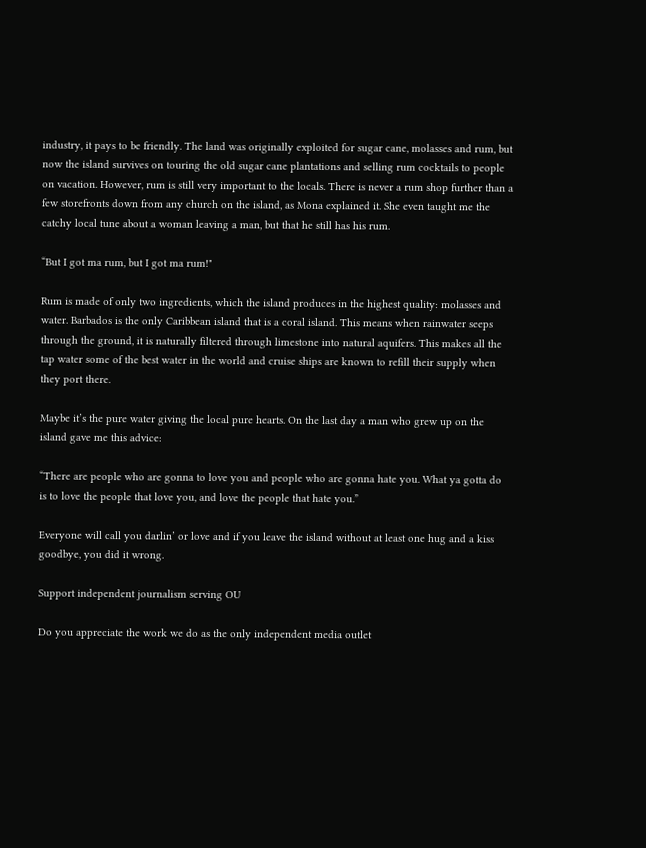industry, it pays to be friendly. The land was originally exploited for sugar cane, molasses and rum, but now the island survives on touring the old sugar cane plantations and selling rum cocktails to people on vacation. However, rum is still very important to the locals. There is never a rum shop further than a few storefronts down from any church on the island, as Mona explained it. She even taught me the catchy local tune about a woman leaving a man, but that he still has his rum.

“But I got ma rum, but I got ma rum!"

Rum is made of only two ingredients, which the island produces in the highest quality: molasses and water. Barbados is the only Caribbean island that is a coral island. This means when rainwater seeps through the ground, it is naturally filtered through limestone into natural aquifers. This makes all the tap water some of the best water in the world and cruise ships are known to refill their supply when they port there.

Maybe it’s the pure water giving the local pure hearts. On the last day a man who grew up on the island gave me this advice:

“There are people who are gonna to love you and people who are gonna hate you. What ya gotta do is to love the people that love you, and love the people that hate you.”

Everyone will call you darlin’ or love and if you leave the island without at least one hug and a kiss goodbye, you did it wrong.

Support independent journalism serving OU

Do you appreciate the work we do as the only independent media outlet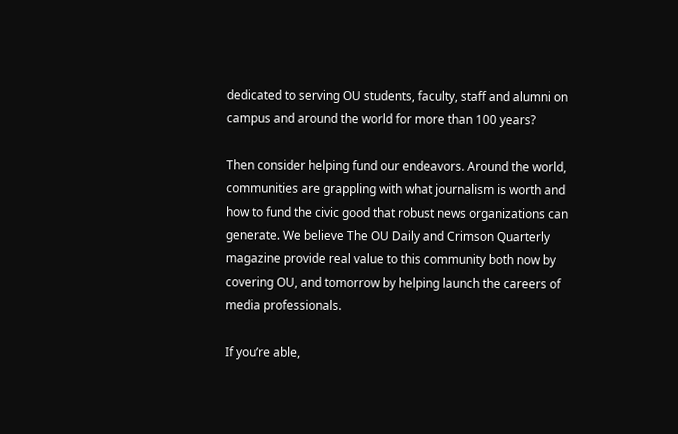dedicated to serving OU students, faculty, staff and alumni on campus and around the world for more than 100 years?

Then consider helping fund our endeavors. Around the world, communities are grappling with what journalism is worth and how to fund the civic good that robust news organizations can generate. We believe The OU Daily and Crimson Quarterly magazine provide real value to this community both now by covering OU, and tomorrow by helping launch the careers of media professionals.

If you’re able,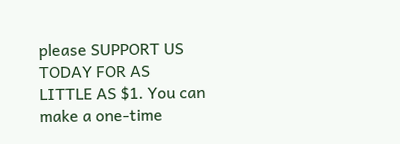please SUPPORT US TODAY FOR AS LITTLE AS $1. You can make a one-time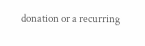donation or a recurring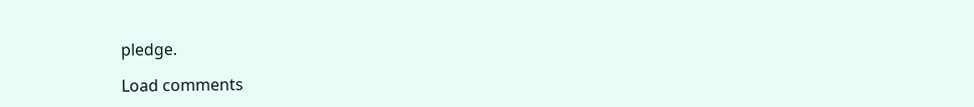pledge.

Load comments